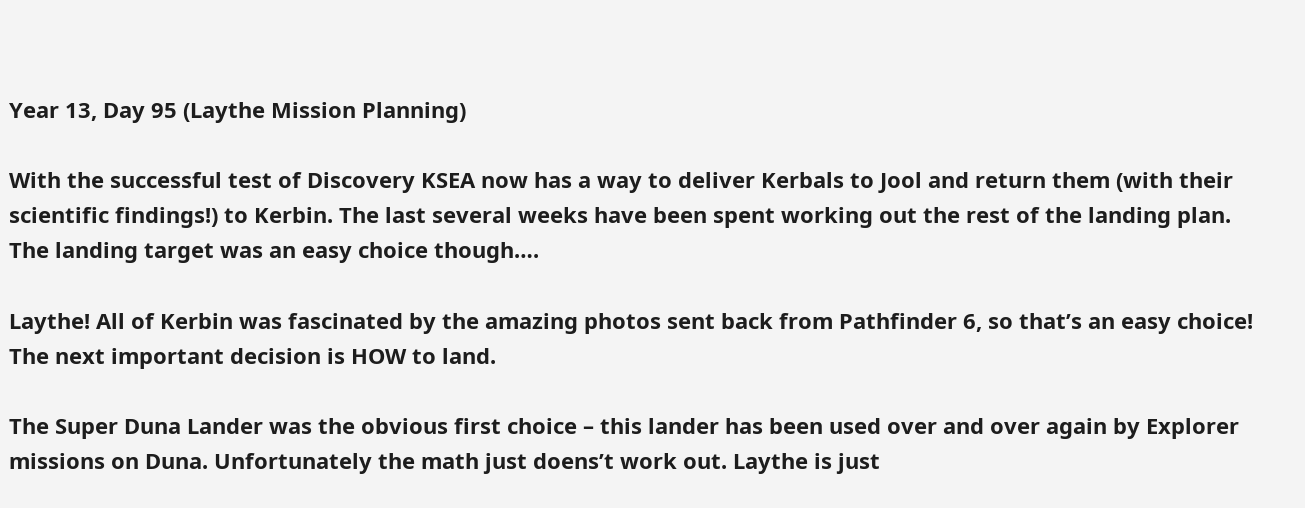Year 13, Day 95 (Laythe Mission Planning)

With the successful test of Discovery KSEA now has a way to deliver Kerbals to Jool and return them (with their scientific findings!) to Kerbin. The last several weeks have been spent working out the rest of the landing plan. The landing target was an easy choice though….

Laythe! All of Kerbin was fascinated by the amazing photos sent back from Pathfinder 6, so that’s an easy choice! The next important decision is HOW to land.

The Super Duna Lander was the obvious first choice – this lander has been used over and over again by Explorer missions on Duna. Unfortunately the math just doens’t work out. Laythe is just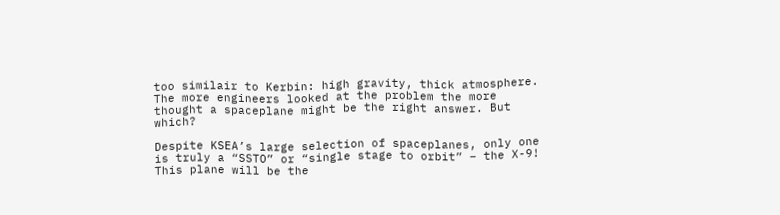too similair to Kerbin: high gravity, thick atmosphere. The more engineers looked at the problem the more thought a spaceplane might be the right answer. But which?

Despite KSEA’s large selection of spaceplanes, only one is truly a “SSTO” or “single stage to orbit” – the X-9! This plane will be the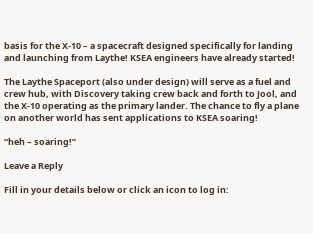basis for the X-10 – a spacecraft designed specifically for landing and launching from Laythe! KSEA engineers have already started!

The Laythe Spaceport (also under design) will serve as a fuel and crew hub, with Discovery taking crew back and forth to Jool, and the X-10 operating as the primary lander. The chance to fly a plane on another world has sent applications to KSEA soaring!

“heh – soaring!”

Leave a Reply

Fill in your details below or click an icon to log in: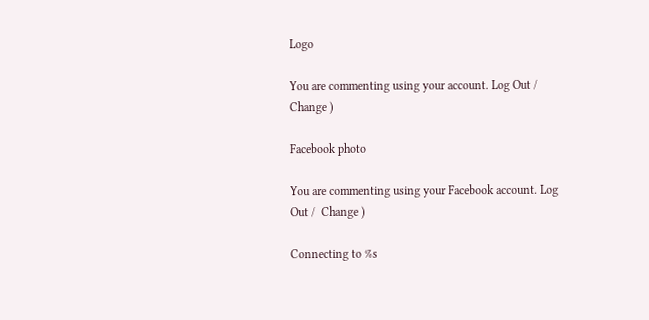Logo

You are commenting using your account. Log Out /  Change )

Facebook photo

You are commenting using your Facebook account. Log Out /  Change )

Connecting to %s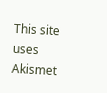This site uses Akismet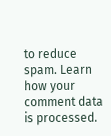to reduce spam. Learn how your comment data is processed.